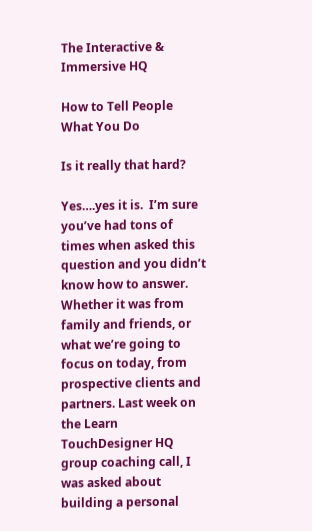The Interactive & Immersive HQ

How to Tell People What You Do

Is it really that hard?

Yes….yes it is.  I’m sure you’ve had tons of times when asked this question and you didn’t know how to answer. Whether it was from family and friends, or what we’re going to focus on today, from prospective clients and partners. Last week on the Learn TouchDesigner HQ group coaching call, I was asked about building a personal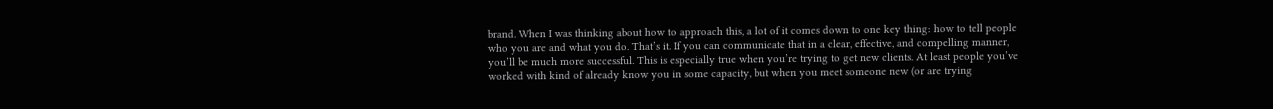brand. When I was thinking about how to approach this, a lot of it comes down to one key thing: how to tell people who you are and what you do. That’s it. If you can communicate that in a clear, effective, and compelling manner, you’ll be much more successful. This is especially true when you’re trying to get new clients. At least people you’ve worked with kind of already know you in some capacity, but when you meet someone new (or are trying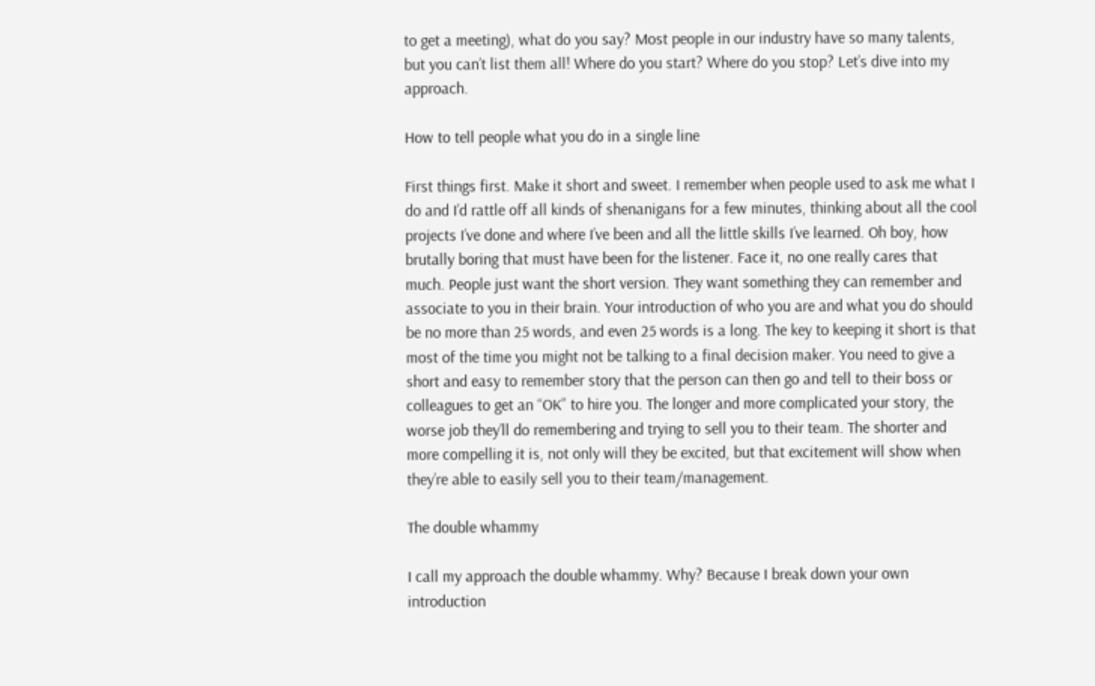to get a meeting), what do you say? Most people in our industry have so many talents, but you can’t list them all! Where do you start? Where do you stop? Let’s dive into my approach.

How to tell people what you do in a single line

First things first. Make it short and sweet. I remember when people used to ask me what I do and I’d rattle off all kinds of shenanigans for a few minutes, thinking about all the cool projects I’ve done and where I’ve been and all the little skills I’ve learned. Oh boy, how brutally boring that must have been for the listener. Face it, no one really cares that much. People just want the short version. They want something they can remember and associate to you in their brain. Your introduction of who you are and what you do should be no more than 25 words, and even 25 words is a long. The key to keeping it short is that most of the time you might not be talking to a final decision maker. You need to give a short and easy to remember story that the person can then go and tell to their boss or colleagues to get an “OK” to hire you. The longer and more complicated your story, the worse job they’ll do remembering and trying to sell you to their team. The shorter and more compelling it is, not only will they be excited, but that excitement will show when they’re able to easily sell you to their team/management.

The double whammy

I call my approach the double whammy. Why? Because I break down your own introduction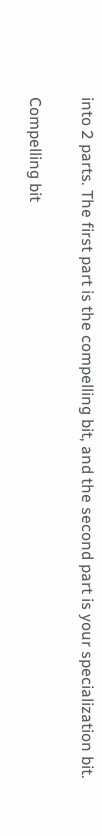into 2 parts. The first part is the compelling bit, and the second part is your specialization bit.

Compelling bit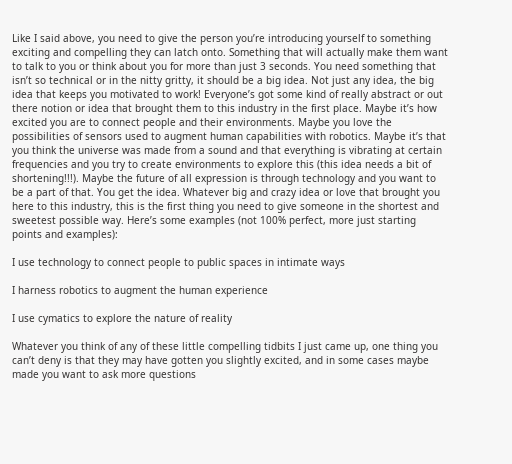Like I said above, you need to give the person you’re introducing yourself to something exciting and compelling they can latch onto. Something that will actually make them want to talk to you or think about you for more than just 3 seconds. You need something that isn’t so technical or in the nitty gritty, it should be a big idea. Not just any idea, the big idea that keeps you motivated to work! Everyone’s got some kind of really abstract or out there notion or idea that brought them to this industry in the first place. Maybe it’s how excited you are to connect people and their environments. Maybe you love the possibilities of sensors used to augment human capabilities with robotics. Maybe it’s that you think the universe was made from a sound and that everything is vibrating at certain frequencies and you try to create environments to explore this (this idea needs a bit of shortening!!!). Maybe the future of all expression is through technology and you want to be a part of that. You get the idea. Whatever big and crazy idea or love that brought you here to this industry, this is the first thing you need to give someone in the shortest and sweetest possible way. Here’s some examples (not 100% perfect, more just starting points and examples):

I use technology to connect people to public spaces in intimate ways

I harness robotics to augment the human experience

I use cymatics to explore the nature of reality

Whatever you think of any of these little compelling tidbits I just came up, one thing you can’t deny is that they may have gotten you slightly excited, and in some cases maybe made you want to ask more questions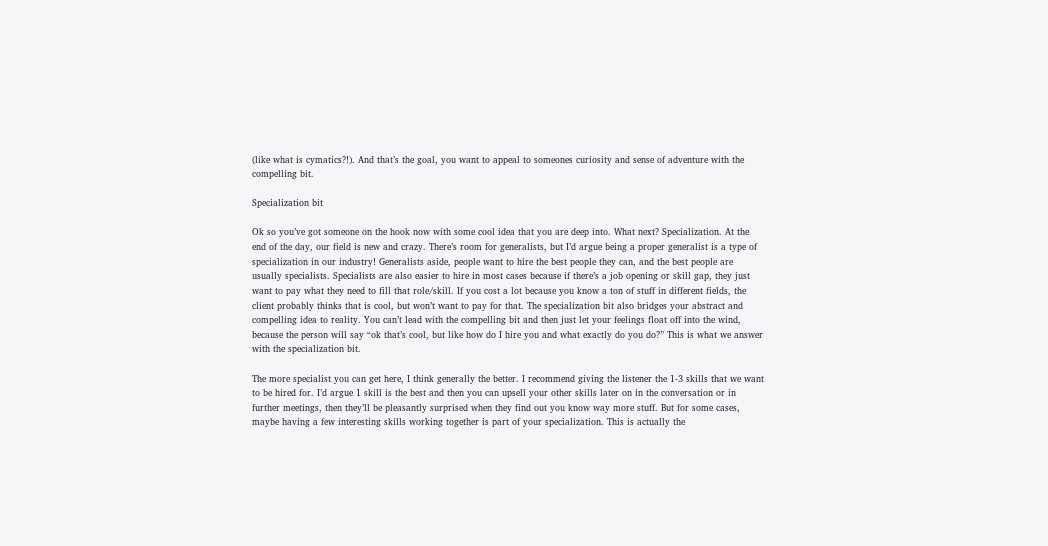(like what is cymatics?!). And that’s the goal, you want to appeal to someones curiosity and sense of adventure with the compelling bit.

Specialization bit

Ok so you’ve got someone on the hook now with some cool idea that you are deep into. What next? Specialization. At the end of the day, our field is new and crazy. There’s room for generalists, but I’d argue being a proper generalist is a type of specialization in our industry! Generalists aside, people want to hire the best people they can, and the best people are usually specialists. Specialists are also easier to hire in most cases because if there’s a job opening or skill gap, they just want to pay what they need to fill that role/skill. If you cost a lot because you know a ton of stuff in different fields, the client probably thinks that is cool, but won’t want to pay for that. The specialization bit also bridges your abstract and compelling idea to reality. You can’t lead with the compelling bit and then just let your feelings float off into the wind, because the person will say “ok that’s cool, but like how do I hire you and what exactly do you do?” This is what we answer with the specialization bit.

The more specialist you can get here, I think generally the better. I recommend giving the listener the 1-3 skills that we want to be hired for. I’d argue 1 skill is the best and then you can upsell your other skills later on in the conversation or in further meetings, then they’ll be pleasantly surprised when they find out you know way more stuff. But for some cases, maybe having a few interesting skills working together is part of your specialization. This is actually the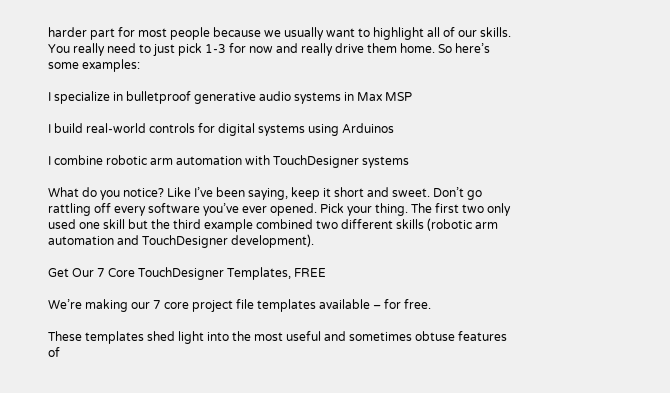harder part for most people because we usually want to highlight all of our skills. You really need to just pick 1-3 for now and really drive them home. So here’s some examples:

I specialize in bulletproof generative audio systems in Max MSP

I build real-world controls for digital systems using Arduinos

I combine robotic arm automation with TouchDesigner systems

What do you notice? Like I’ve been saying, keep it short and sweet. Don’t go rattling off every software you’ve ever opened. Pick your thing. The first two only used one skill but the third example combined two different skills (robotic arm automation and TouchDesigner development).

Get Our 7 Core TouchDesigner Templates, FREE

We’re making our 7 core project file templates available – for free.

These templates shed light into the most useful and sometimes obtuse features of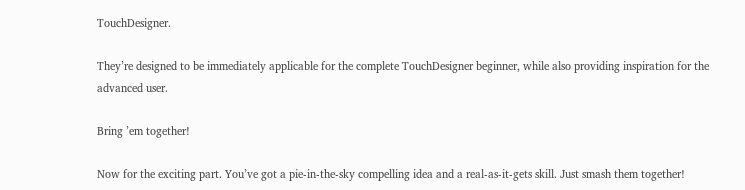TouchDesigner.

They’re designed to be immediately applicable for the complete TouchDesigner beginner, while also providing inspiration for the advanced user.

Bring ’em together!

Now for the exciting part. You’ve got a pie-in-the-sky compelling idea and a real-as-it-gets skill. Just smash them together!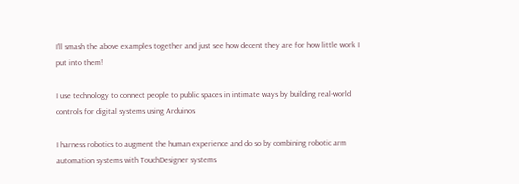I’ll smash the above examples together and just see how decent they are for how little work I put into them!

I use technology to connect people to public spaces in intimate ways by building real-world controls for digital systems using Arduinos

I harness robotics to augment the human experience and do so by combining robotic arm automation systems with TouchDesigner systems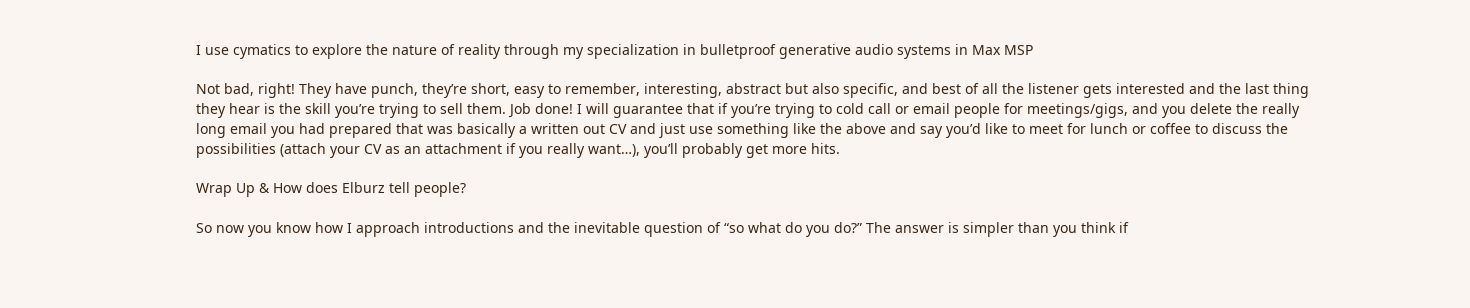I use cymatics to explore the nature of reality through my specialization in bulletproof generative audio systems in Max MSP

Not bad, right! They have punch, they’re short, easy to remember, interesting, abstract but also specific, and best of all the listener gets interested and the last thing they hear is the skill you’re trying to sell them. Job done! I will guarantee that if you’re trying to cold call or email people for meetings/gigs, and you delete the really long email you had prepared that was basically a written out CV and just use something like the above and say you’d like to meet for lunch or coffee to discuss the possibilities (attach your CV as an attachment if you really want…), you’ll probably get more hits.

Wrap Up & How does Elburz tell people?

So now you know how I approach introductions and the inevitable question of “so what do you do?” The answer is simpler than you think if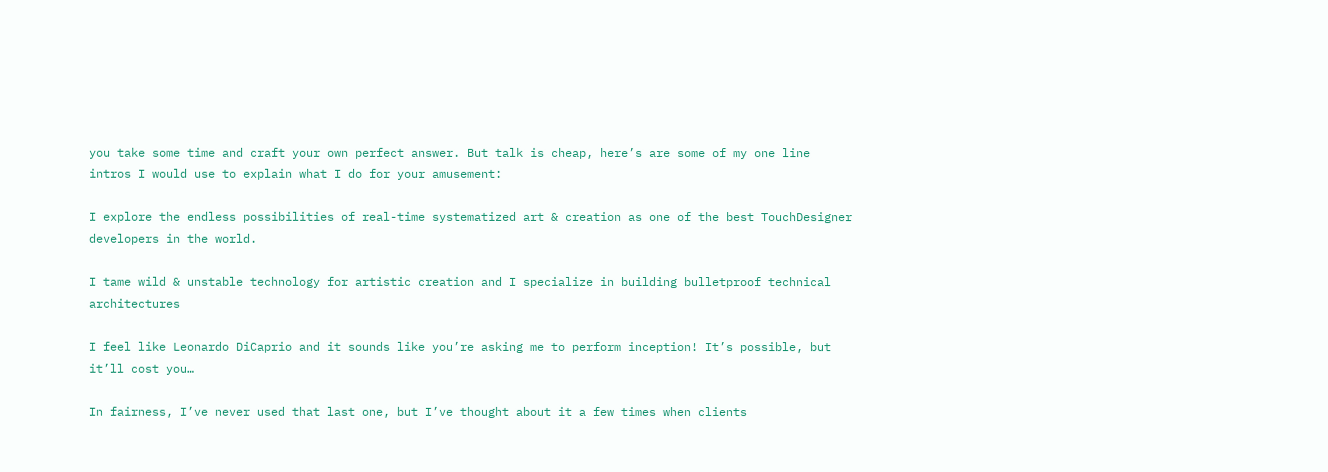you take some time and craft your own perfect answer. But talk is cheap, here’s are some of my one line intros I would use to explain what I do for your amusement:

I explore the endless possibilities of real-time systematized art & creation as one of the best TouchDesigner developers in the world.

I tame wild & unstable technology for artistic creation and I specialize in building bulletproof technical architectures

I feel like Leonardo DiCaprio and it sounds like you’re asking me to perform inception! It’s possible, but it’ll cost you…

In fairness, I’ve never used that last one, but I’ve thought about it a few times when clients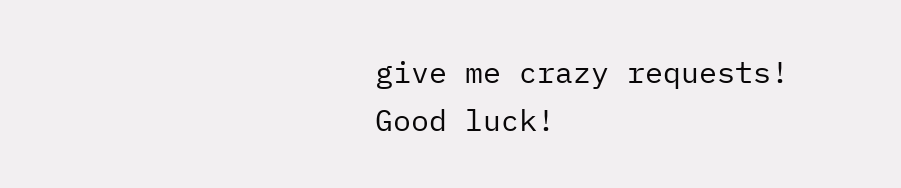give me crazy requests! Good luck!